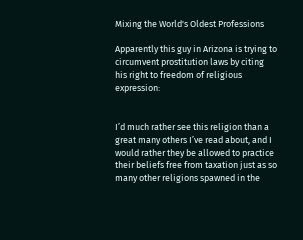Mixing the World's Oldest Professions

Apparently this guy in Arizona is trying to circumvent prostitution laws by citing his right to freedom of religious expression:


I’d much rather see this religion than a great many others I’ve read about, and I would rather they be allowed to practice their beliefs free from taxation just as so many other religions spawned in the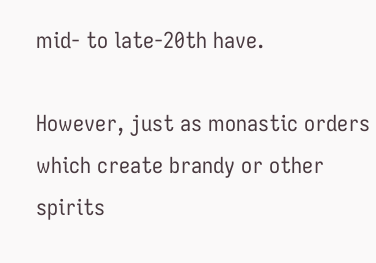mid- to late-20th have.

However, just as monastic orders which create brandy or other spirits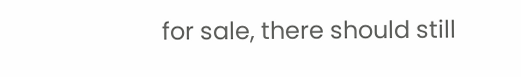for sale, there should still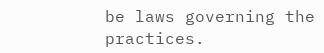be laws governing the practices.